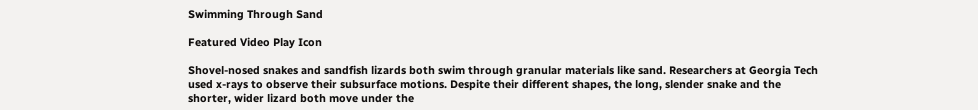Swimming Through Sand

Featured Video Play Icon

Shovel-nosed snakes and sandfish lizards both swim through granular materials like sand. Researchers at Georgia Tech used x-rays to observe their subsurface motions. Despite their different shapes, the long, slender snake and the shorter, wider lizard both move under the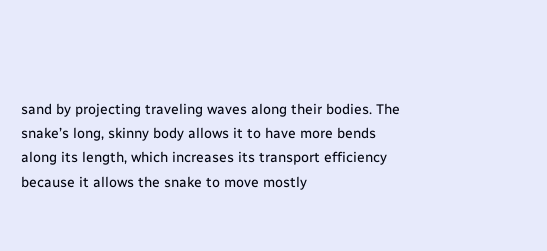sand by projecting traveling waves along their bodies. The snake’s long, skinny body allows it to have more bends along its length, which increases its transport efficiency because it allows the snake to move mostly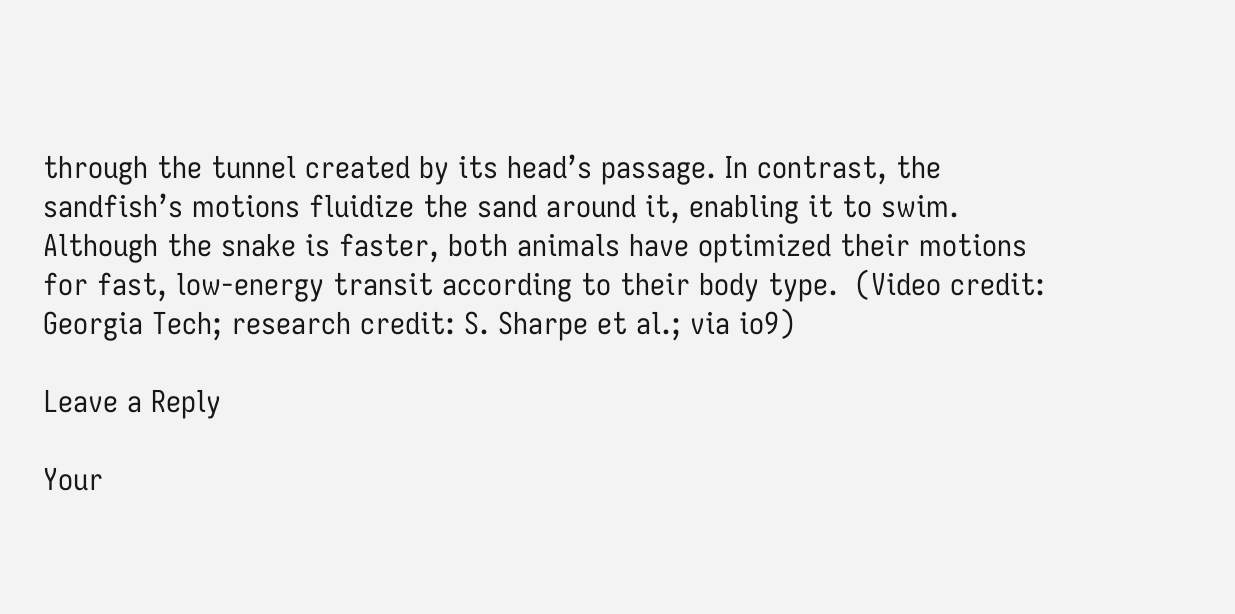through the tunnel created by its head’s passage. In contrast, the sandfish’s motions fluidize the sand around it, enabling it to swim. Although the snake is faster, both animals have optimized their motions for fast, low-energy transit according to their body type.  (Video credit: Georgia Tech; research credit: S. Sharpe et al.; via io9)

Leave a Reply

Your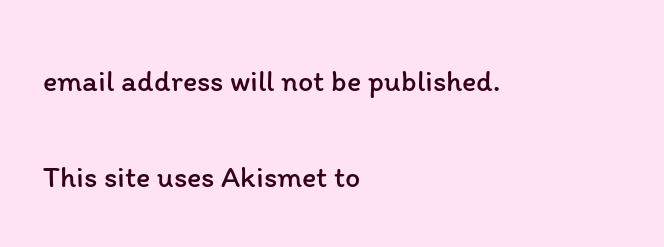email address will not be published.

This site uses Akismet to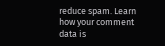reduce spam. Learn how your comment data is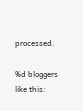processed.

%d bloggers like this: